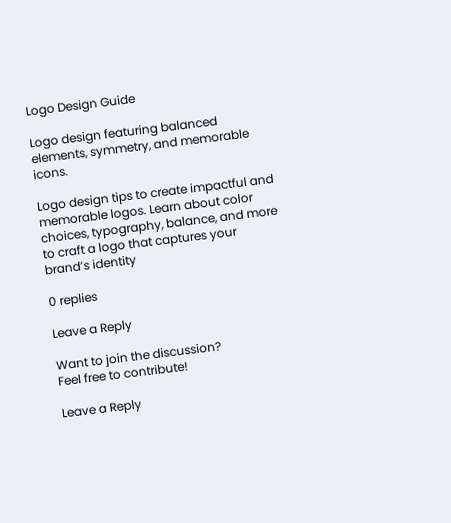Logo Design Guide

Logo design featuring balanced elements, symmetry, and memorable icons.

Logo design tips to create impactful and memorable logos. Learn about color choices, typography, balance, and more to craft a logo that captures your brand’s identity

0 replies

Leave a Reply

Want to join the discussion?
Feel free to contribute!

Leave a Reply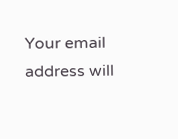Your email address will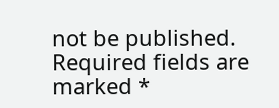not be published. Required fields are marked *